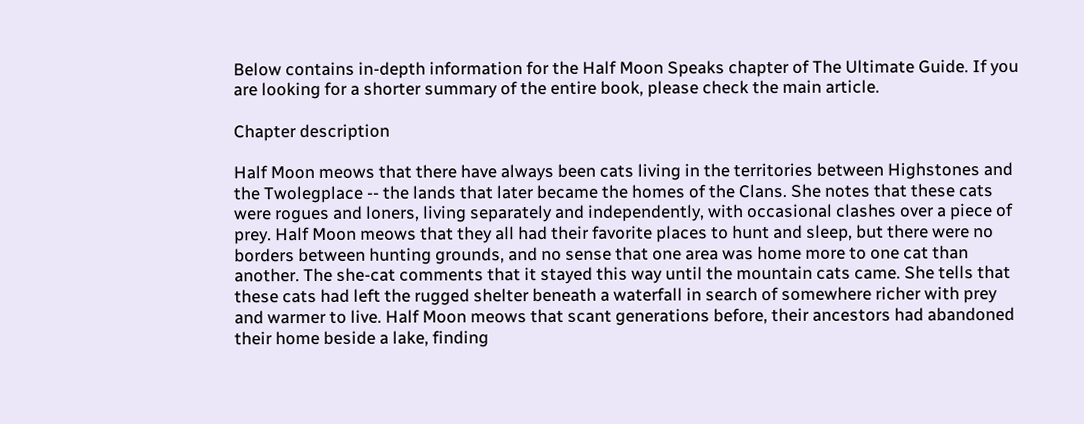Below contains in-depth information for the Half Moon Speaks chapter of The Ultimate Guide. If you are looking for a shorter summary of the entire book, please check the main article.

Chapter description

Half Moon meows that there have always been cats living in the territories between Highstones and the Twolegplace -- the lands that later became the homes of the Clans. She notes that these cats were rogues and loners, living separately and independently, with occasional clashes over a piece of prey. Half Moon meows that they all had their favorite places to hunt and sleep, but there were no borders between hunting grounds, and no sense that one area was home more to one cat than another. The she-cat comments that it stayed this way until the mountain cats came. She tells that these cats had left the rugged shelter beneath a waterfall in search of somewhere richer with prey and warmer to live. Half Moon meows that scant generations before, their ancestors had abandoned their home beside a lake, finding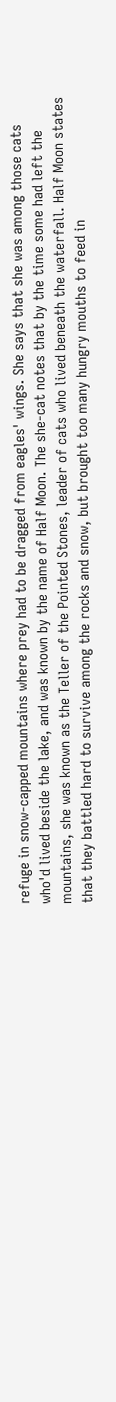refuge in snow-capped mountains where prey had to be dragged from eagles' wings. She says that she was among those cats who'd lived beside the lake, and was known by the name of Half Moon. The she-cat notes that by the time some had left the mountains, she was known as the Teller of the Pointed Stones, leader of cats who lived beneath the waterfall. Half Moon states that they battled hard to survive among the rocks and snow, but brought too many hungry mouths to feed in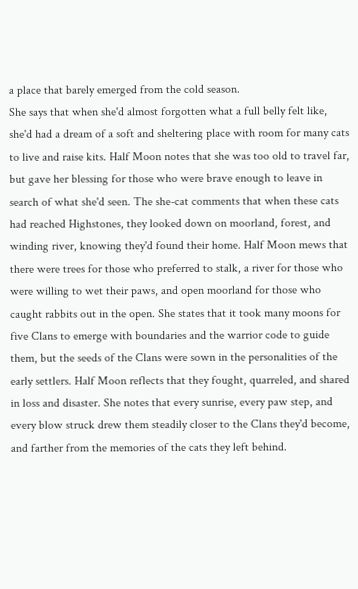a place that barely emerged from the cold season.
She says that when she'd almost forgotten what a full belly felt like, she'd had a dream of a soft and sheltering place with room for many cats to live and raise kits. Half Moon notes that she was too old to travel far, but gave her blessing for those who were brave enough to leave in search of what she'd seen. The she-cat comments that when these cats had reached Highstones, they looked down on moorland, forest, and winding river, knowing they'd found their home. Half Moon mews that there were trees for those who preferred to stalk, a river for those who were willing to wet their paws, and open moorland for those who caught rabbits out in the open. She states that it took many moons for five Clans to emerge with boundaries and the warrior code to guide them, but the seeds of the Clans were sown in the personalities of the early settlers. Half Moon reflects that they fought, quarreled, and shared in loss and disaster. She notes that every sunrise, every paw step, and every blow struck drew them steadily closer to the Clans they'd become, and farther from the memories of the cats they left behind.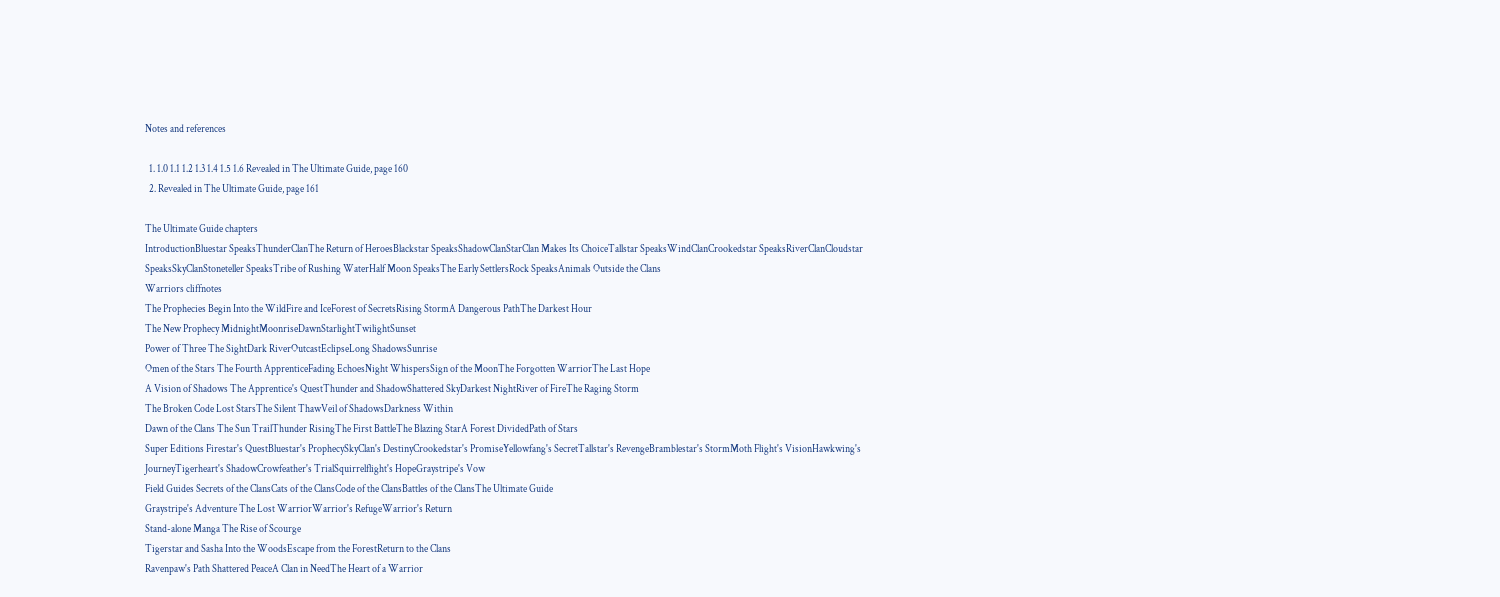Notes and references

  1. 1.0 1.1 1.2 1.3 1.4 1.5 1.6 Revealed in The Ultimate Guide, page 160
  2. Revealed in The Ultimate Guide, page 161

The Ultimate Guide chapters
IntroductionBluestar SpeaksThunderClanThe Return of HeroesBlackstar SpeaksShadowClanStarClan Makes Its ChoiceTallstar SpeaksWindClanCrookedstar SpeaksRiverClanCloudstar SpeaksSkyClanStoneteller SpeaksTribe of Rushing WaterHalf Moon SpeaksThe Early SettlersRock SpeaksAnimals Outside the Clans
Warriors cliffnotes
The Prophecies Begin Into the WildFire and IceForest of SecretsRising StormA Dangerous PathThe Darkest Hour
The New Prophecy MidnightMoonriseDawnStarlightTwilightSunset
Power of Three The SightDark RiverOutcastEclipseLong ShadowsSunrise
Omen of the Stars The Fourth ApprenticeFading EchoesNight WhispersSign of the MoonThe Forgotten WarriorThe Last Hope
A Vision of Shadows The Apprentice's QuestThunder and ShadowShattered SkyDarkest NightRiver of FireThe Raging Storm
The Broken Code Lost StarsThe Silent ThawVeil of ShadowsDarkness Within
Dawn of the Clans The Sun TrailThunder RisingThe First BattleThe Blazing StarA Forest DividedPath of Stars
Super Editions Firestar's QuestBluestar's ProphecySkyClan's DestinyCrookedstar's PromiseYellowfang's SecretTallstar's RevengeBramblestar's StormMoth Flight's VisionHawkwing's JourneyTigerheart's ShadowCrowfeather's TrialSquirrelflight's HopeGraystripe's Vow
Field Guides Secrets of the ClansCats of the ClansCode of the ClansBattles of the ClansThe Ultimate Guide
Graystripe's Adventure The Lost WarriorWarrior's RefugeWarrior's Return
Stand-alone Manga The Rise of Scourge
Tigerstar and Sasha Into the WoodsEscape from the ForestReturn to the Clans
Ravenpaw's Path Shattered PeaceA Clan in NeedThe Heart of a Warrior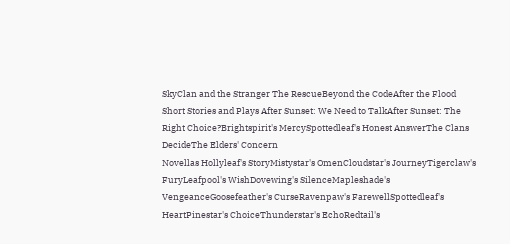SkyClan and the Stranger The RescueBeyond the CodeAfter the Flood
Short Stories and Plays After Sunset: We Need to TalkAfter Sunset: The Right Choice?Brightspirit's MercySpottedleaf's Honest AnswerThe Clans DecideThe Elders' Concern
Novellas Hollyleaf's StoryMistystar's OmenCloudstar's JourneyTigerclaw's FuryLeafpool's WishDovewing's SilenceMapleshade's VengeanceGoosefeather's CurseRavenpaw's FarewellSpottedleaf's HeartPinestar's ChoiceThunderstar's EchoRedtail's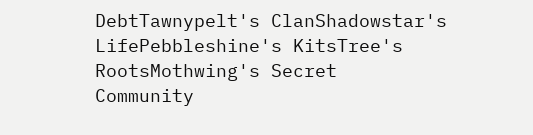DebtTawnypelt's ClanShadowstar's LifePebbleshine's KitsTree's RootsMothwing's Secret
Community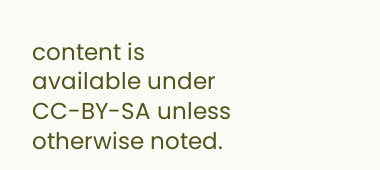content is available under CC-BY-SA unless otherwise noted.